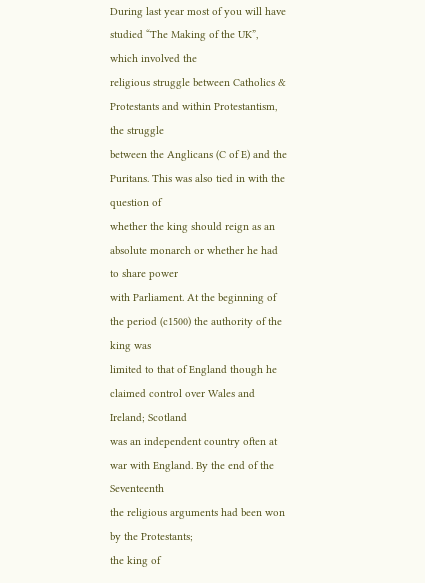During last year most of you will have studied “The Making of the UK”, which involved the
religious struggle between Catholics & Protestants and within Protestantism, the struggle
between the Anglicans (C of E) and the Puritans. This was also tied in with the question of
whether the king should reign as an absolute monarch or whether he had to share power
with Parliament. At the beginning of the period (c1500) the authority of the king was
limited to that of England though he claimed control over Wales and Ireland; Scotland
was an independent country often at war with England. By the end of the Seventeenth
the religious arguments had been won by the Protestants;
the king of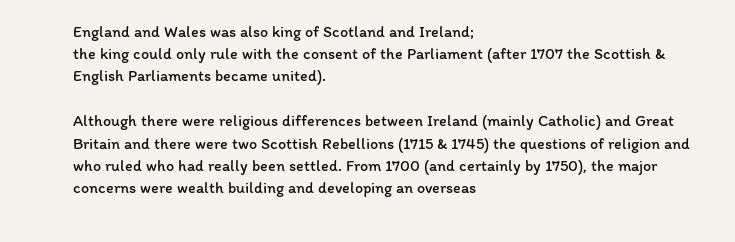England and Wales was also king of Scotland and Ireland;
the king could only rule with the consent of the Parliament (after 1707 the Scottish &
English Parliaments became united).

Although there were religious differences between Ireland (mainly Catholic) and Great
Britain and there were two Scottish Rebellions (1715 & 1745) the questions of religion and
who ruled who had really been settled. From 1700 (and certainly by 1750), the major
concerns were wealth building and developing an overseas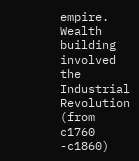empire. Wealth building
involved the Industrial Revolution (from c1760 -c1860)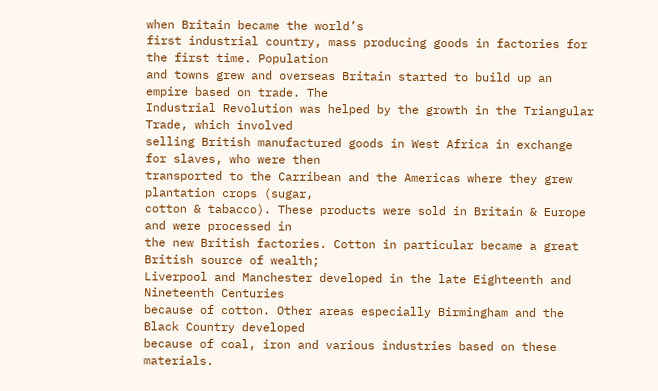when Britain became the world’s
first industrial country, mass producing goods in factories for the first time. Population
and towns grew and overseas Britain started to build up an empire based on trade. The
Industrial Revolution was helped by the growth in the Triangular Trade, which involved
selling British manufactured goods in West Africa in exchange for slaves, who were then
transported to the Carribean and the Americas where they grew plantation crops (sugar,
cotton & tabacco). These products were sold in Britain & Europe and were processed in
the new British factories. Cotton in particular became a great British source of wealth;
Liverpool and Manchester developed in the late Eighteenth and Nineteenth Centuries
because of cotton. Other areas especially Birmingham and the Black Country developed
because of coal, iron and various industries based on these materials.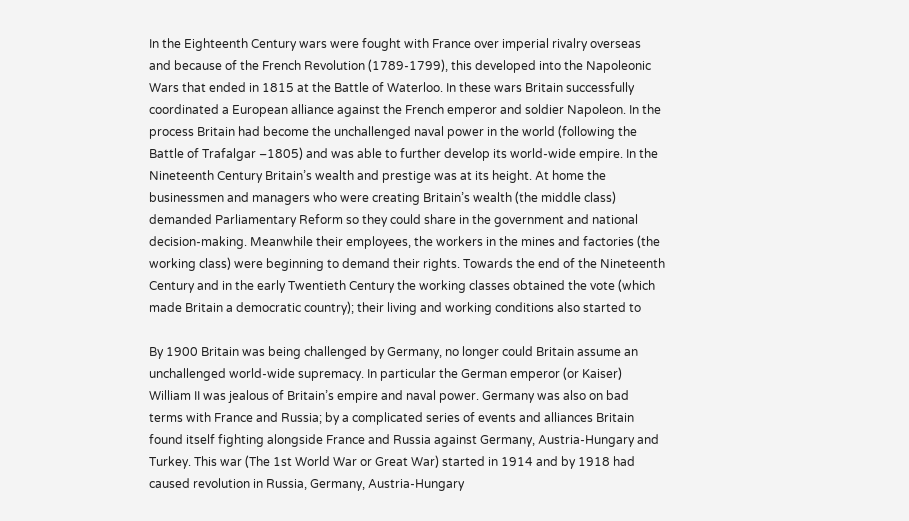In the Eighteenth Century wars were fought with France over imperial rivalry overseas
and because of the French Revolution (1789-1799), this developed into the Napoleonic
Wars that ended in 1815 at the Battle of Waterloo. In these wars Britain successfully
coordinated a European alliance against the French emperor and soldier Napoleon. In the
process Britain had become the unchallenged naval power in the world (following the
Battle of Trafalgar –1805) and was able to further develop its world-wide empire. In the
Nineteenth Century Britain’s wealth and prestige was at its height. At home the
businessmen and managers who were creating Britain’s wealth (the middle class)
demanded Parliamentary Reform so they could share in the government and national
decision-making. Meanwhile their employees, the workers in the mines and factories (the
working class) were beginning to demand their rights. Towards the end of the Nineteenth
Century and in the early Twentieth Century the working classes obtained the vote (which
made Britain a democratic country); their living and working conditions also started to

By 1900 Britain was being challenged by Germany, no longer could Britain assume an
unchallenged world-wide supremacy. In particular the German emperor (or Kaiser)
William II was jealous of Britain’s empire and naval power. Germany was also on bad
terms with France and Russia; by a complicated series of events and alliances Britain
found itself fighting alongside France and Russia against Germany, Austria-Hungary and
Turkey. This war (The 1st World War or Great War) started in 1914 and by 1918 had
caused revolution in Russia, Germany, Austria-Hungary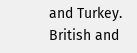and Turkey. British and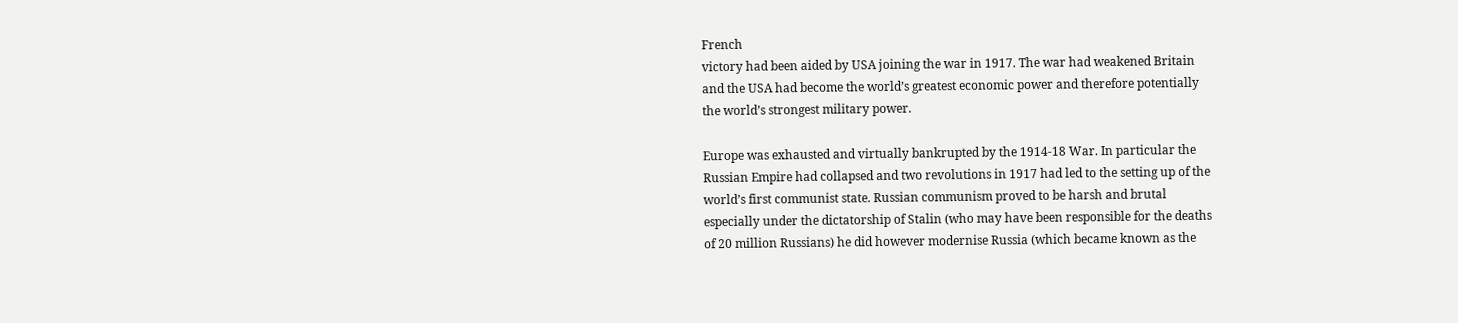French
victory had been aided by USA joining the war in 1917. The war had weakened Britain
and the USA had become the world’s greatest economic power and therefore potentially
the world’s strongest military power.

Europe was exhausted and virtually bankrupted by the 1914-18 War. In particular the
Russian Empire had collapsed and two revolutions in 1917 had led to the setting up of the
world’s first communist state. Russian communism proved to be harsh and brutal
especially under the dictatorship of Stalin (who may have been responsible for the deaths
of 20 million Russians) he did however modernise Russia (which became known as the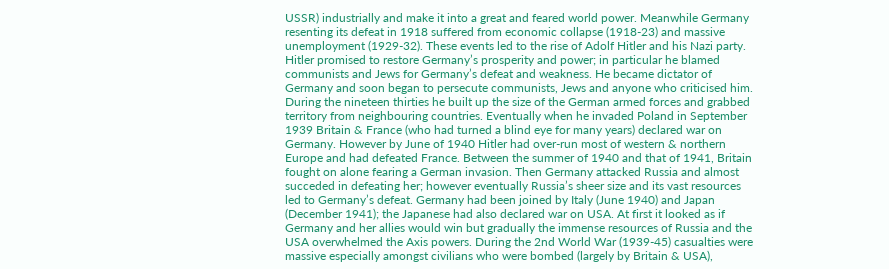USSR) industrially and make it into a great and feared world power. Meanwhile Germany
resenting its defeat in 1918 suffered from economic collapse (1918-23) and massive
unemployment (1929-32). These events led to the rise of Adolf Hitler and his Nazi party.
Hitler promised to restore Germany’s prosperity and power; in particular he blamed
communists and Jews for Germany’s defeat and weakness. He became dictator of
Germany and soon began to persecute communists, Jews and anyone who criticised him.
During the nineteen thirties he built up the size of the German armed forces and grabbed
territory from neighbouring countries. Eventually when he invaded Poland in September
1939 Britain & France (who had turned a blind eye for many years) declared war on
Germany. However by June of 1940 Hitler had over-run most of western & northern
Europe and had defeated France. Between the summer of 1940 and that of 1941, Britain
fought on alone fearing a German invasion. Then Germany attacked Russia and almost
succeded in defeating her; however eventually Russia’s sheer size and its vast resources
led to Germany’s defeat. Germany had been joined by Italy (June 1940) and Japan
(December 1941); the Japanese had also declared war on USA. At first it looked as if
Germany and her allies would win but gradually the immense resources of Russia and the
USA overwhelmed the Axis powers. During the 2nd World War (1939-45) casualties were
massive especially amongst civilians who were bombed (largely by Britain & USA),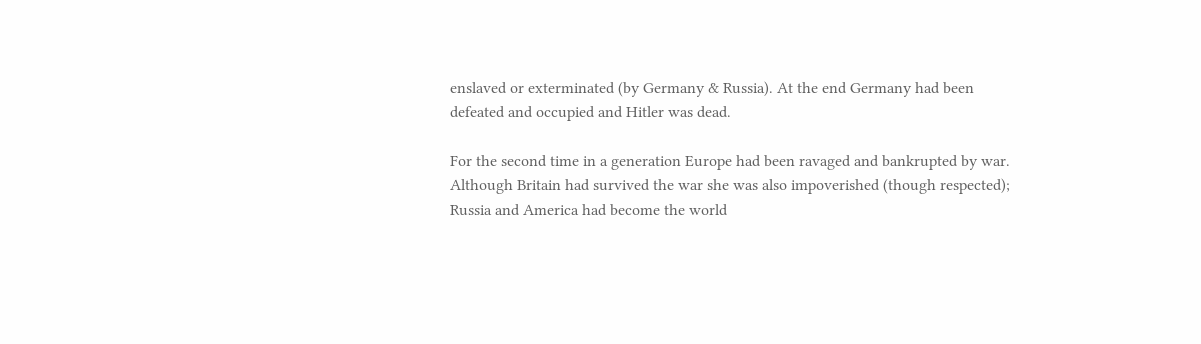enslaved or exterminated (by Germany & Russia). At the end Germany had been
defeated and occupied and Hitler was dead.

For the second time in a generation Europe had been ravaged and bankrupted by war.
Although Britain had survived the war she was also impoverished (though respected);
Russia and America had become the world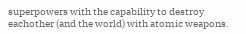superpowers with the capability to destroy
eachother (and the world) with atomic weapons.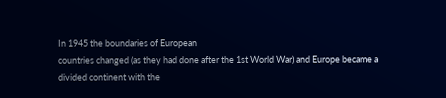In 1945 the boundaries of European
countries changed (as they had done after the 1st World War) and Europe became a
divided continent with the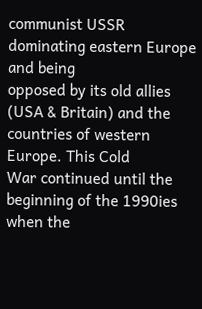communist USSR dominating eastern Europe and being
opposed by its old allies (USA & Britain) and the countries of western Europe. This Cold
War continued until the beginning of the 1990ies when the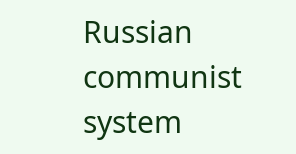Russian communist system